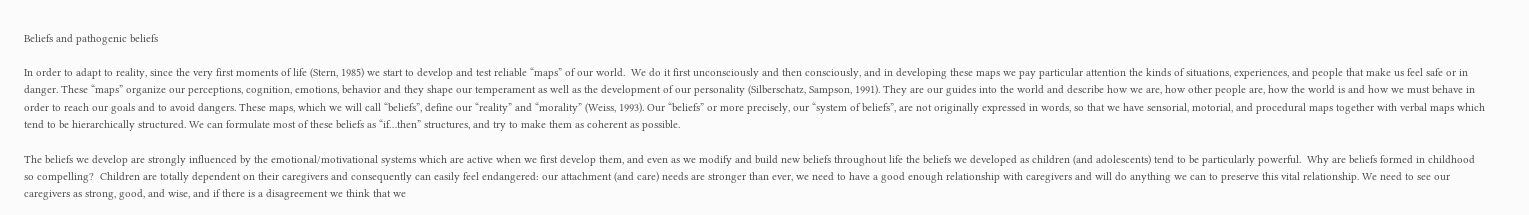Beliefs and pathogenic beliefs

In order to adapt to reality, since the very first moments of life (Stern, 1985) we start to develop and test reliable “maps” of our world.  We do it first unconsciously and then consciously, and in developing these maps we pay particular attention the kinds of situations, experiences, and people that make us feel safe or in danger. These “maps” organize our perceptions, cognition, emotions, behavior and they shape our temperament as well as the development of our personality (Silberschatz, Sampson, 1991). They are our guides into the world and describe how we are, how other people are, how the world is and how we must behave in order to reach our goals and to avoid dangers. These maps, which we will call “beliefs”, define our “reality” and “morality” (Weiss, 1993). Our “beliefs” or more precisely, our “system of beliefs”, are not originally expressed in words, so that we have sensorial, motorial, and procedural maps together with verbal maps which tend to be hierarchically structured. We can formulate most of these beliefs as “if…then” structures, and try to make them as coherent as possible.

The beliefs we develop are strongly influenced by the emotional/motivational systems which are active when we first develop them, and even as we modify and build new beliefs throughout life the beliefs we developed as children (and adolescents) tend to be particularly powerful.  Why are beliefs formed in childhood so compelling?  Children are totally dependent on their caregivers and consequently can easily feel endangered: our attachment (and care) needs are stronger than ever, we need to have a good enough relationship with caregivers and will do anything we can to preserve this vital relationship. We need to see our caregivers as strong, good, and wise, and if there is a disagreement we think that we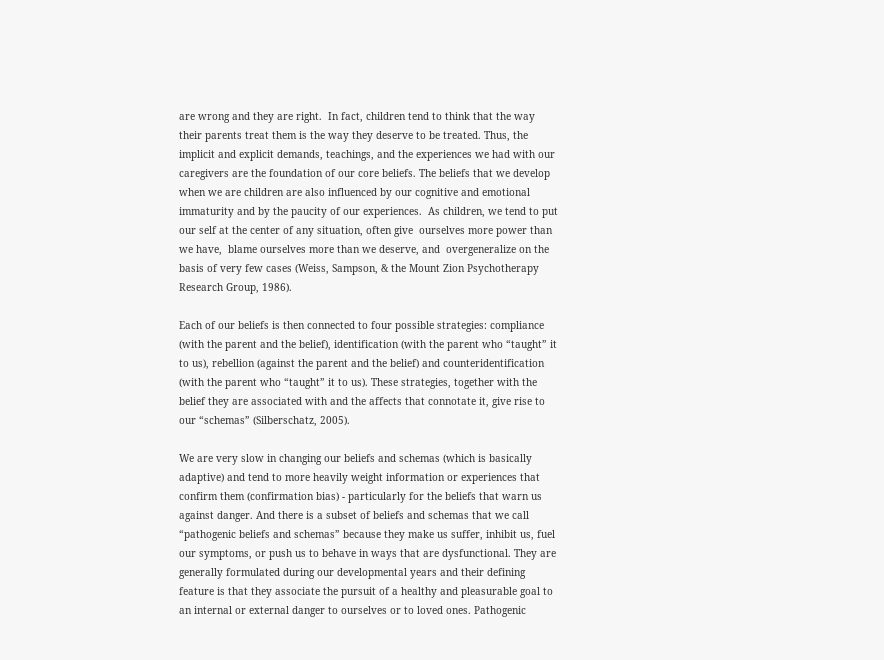are wrong and they are right.  In fact, children tend to think that the way their parents treat them is the way they deserve to be treated. Thus, the implicit and explicit demands, teachings, and the experiences we had with our caregivers are the foundation of our core beliefs. The beliefs that we develop when we are children are also influenced by our cognitive and emotional immaturity and by the paucity of our experiences.  As children, we tend to put our self at the center of any situation, often give  ourselves more power than we have,  blame ourselves more than we deserve, and  overgeneralize on the basis of very few cases (Weiss, Sampson, & the Mount Zion Psychotherapy Research Group, 1986).

Each of our beliefs is then connected to four possible strategies: compliance (with the parent and the belief), identification (with the parent who “taught” it to us), rebellion (against the parent and the belief) and counteridentification (with the parent who “taught” it to us). These strategies, together with the belief they are associated with and the affects that connotate it, give rise to our “schemas” (Silberschatz, 2005).

We are very slow in changing our beliefs and schemas (which is basically adaptive) and tend to more heavily weight information or experiences that confirm them (confirmation bias) - particularly for the beliefs that warn us against danger. And there is a subset of beliefs and schemas that we call “pathogenic beliefs and schemas” because they make us suffer, inhibit us, fuel our symptoms, or push us to behave in ways that are dysfunctional. They are generally formulated during our developmental years and their defining feature is that they associate the pursuit of a healthy and pleasurable goal to an internal or external danger to ourselves or to loved ones. Pathogenic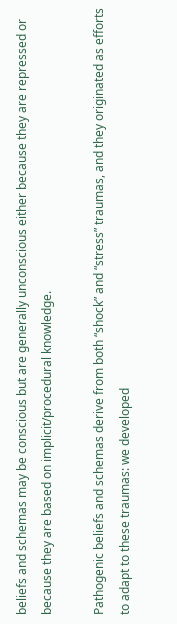beliefs and schemas may be conscious but are generally unconscious either because they are repressed or because they are based on implicit/procedural knowledge.

Pathogenic beliefs and schemas derive from both “shock” and “stress” traumas, and they originated as efforts to adapt to these traumas: we developed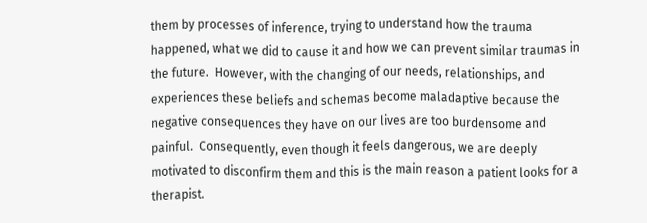them by processes of inference, trying to understand how the trauma happened, what we did to cause it and how we can prevent similar traumas in the future.  However, with the changing of our needs, relationships, and experiences these beliefs and schemas become maladaptive because the negative consequences they have on our lives are too burdensome and painful.  Consequently, even though it feels dangerous, we are deeply motivated to disconfirm them and this is the main reason a patient looks for a therapist.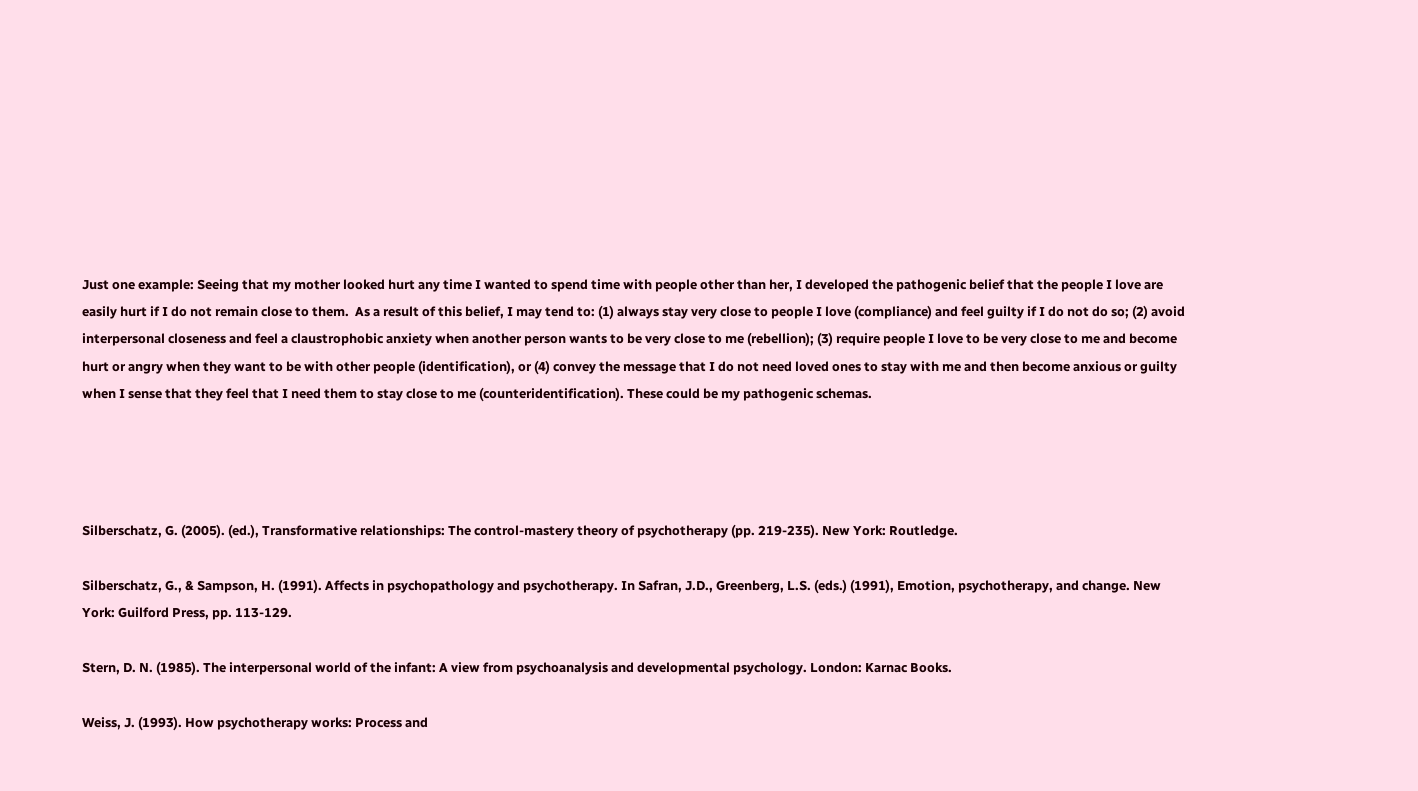Just one example: Seeing that my mother looked hurt any time I wanted to spend time with people other than her, I developed the pathogenic belief that the people I love are easily hurt if I do not remain close to them.  As a result of this belief, I may tend to: (1) always stay very close to people I love (compliance) and feel guilty if I do not do so; (2) avoid interpersonal closeness and feel a claustrophobic anxiety when another person wants to be very close to me (rebellion); (3) require people I love to be very close to me and become hurt or angry when they want to be with other people (identification), or (4) convey the message that I do not need loved ones to stay with me and then become anxious or guilty when I sense that they feel that I need them to stay close to me (counteridentification). These could be my pathogenic schemas.




Silberschatz, G. (2005). (ed.), Transformative relationships: The control-mastery theory of psychotherapy (pp. 219-235). New York: Routledge.

Silberschatz, G., & Sampson, H. (1991). Affects in psychopathology and psychotherapy. In Safran, J.D., Greenberg, L.S. (eds.) (1991), Emotion, psychotherapy, and change. New York: Guilford Press, pp. 113-129.

Stern, D. N. (1985). The interpersonal world of the infant: A view from psychoanalysis and developmental psychology. London: Karnac Books.

Weiss, J. (1993). How psychotherapy works: Process and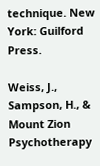technique. New York: Guilford Press.

Weiss, J., Sampson, H., & Mount Zion Psychotherapy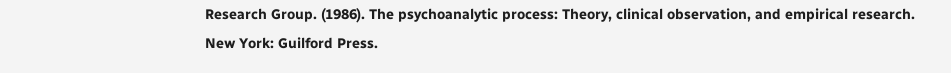Research Group. (1986). The psychoanalytic process: Theory, clinical observation, and empirical research. New York: Guilford Press.